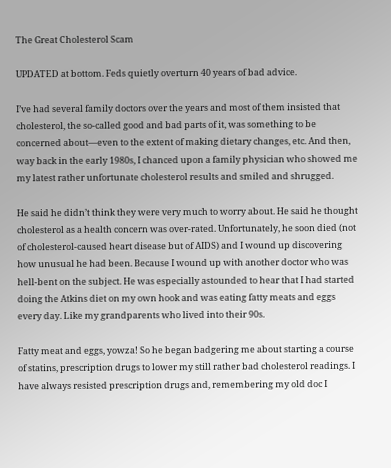The Great Cholesterol Scam

UPDATED at bottom. Feds quietly overturn 40 years of bad advice.

I’ve had several family doctors over the years and most of them insisted that cholesterol, the so-called good and bad parts of it, was something to be concerned about—even to the extent of making dietary changes, etc. And then, way back in the early 1980s, I chanced upon a family physician who showed me my latest rather unfortunate cholesterol results and smiled and shrugged.

He said he didn’t think they were very much to worry about. He said he thought cholesterol as a health concern was over-rated. Unfortunately, he soon died (not of cholesterol-caused heart disease but of AIDS) and I wound up discovering how unusual he had been. Because I wound up with another doctor who was hell-bent on the subject. He was especially astounded to hear that I had started doing the Atkins diet on my own hook and was eating fatty meats and eggs every day. Like my grandparents who lived into their 90s.

Fatty meat and eggs, yowza! So he began badgering me about starting a course of statins, prescription drugs to lower my still rather bad cholesterol readings. I have always resisted prescription drugs and, remembering my old doc I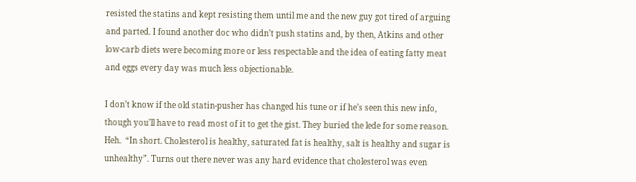resisted the statins and kept resisting them until me and the new guy got tired of arguing and parted. I found another doc who didn’t push statins and, by then, Atkins and other low-carb diets were becoming more or less respectable and the idea of eating fatty meat and eggs every day was much less objectionable.

I don’t know if the old statin-pusher has changed his tune or if he’s seen this new info, though you’ll have to read most of it to get the gist. They buried the lede for some reason.  Heh.  “In short. Cholesterol is healthy, saturated fat is healthy, salt is healthy and sugar is unhealthy”. Turns out there never was any hard evidence that cholesterol was even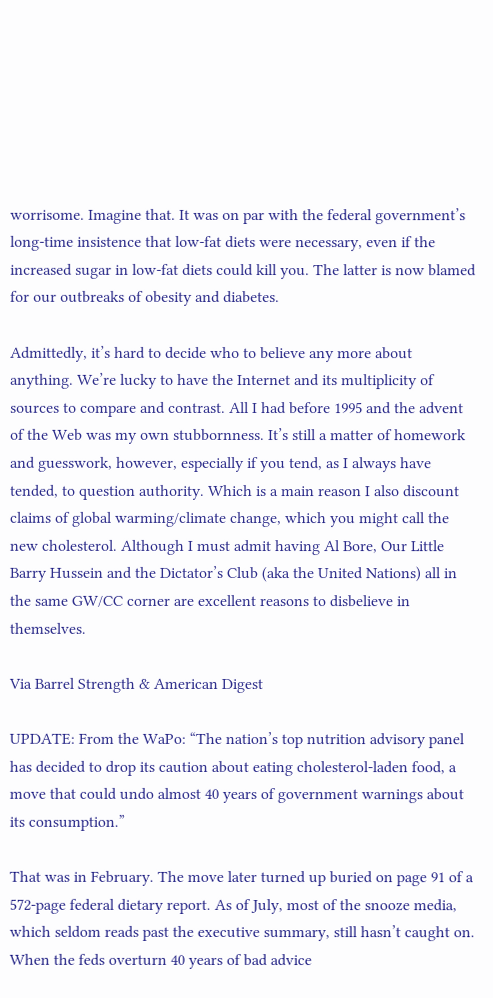worrisome. Imagine that. It was on par with the federal government’s long-time insistence that low-fat diets were necessary, even if the increased sugar in low-fat diets could kill you. The latter is now blamed for our outbreaks of obesity and diabetes.

Admittedly, it’s hard to decide who to believe any more about anything. We’re lucky to have the Internet and its multiplicity of sources to compare and contrast. All I had before 1995 and the advent of the Web was my own stubbornness. It’s still a matter of homework and guesswork, however, especially if you tend, as I always have tended, to question authority. Which is a main reason I also discount claims of global warming/climate change, which you might call the new cholesterol. Although I must admit having Al Bore, Our Little Barry Hussein and the Dictator’s Club (aka the United Nations) all in the same GW/CC corner are excellent reasons to disbelieve in themselves.

Via Barrel Strength & American Digest

UPDATE: From the WaPo: “The nation’s top nutrition advisory panel has decided to drop its caution about eating cholesterol-laden food, a move that could undo almost 40 years of government warnings about its consumption.”

That was in February. The move later turned up buried on page 91 of a 572-page federal dietary report. As of July, most of the snooze media, which seldom reads past the executive summary, still hasn’t caught on. When the feds overturn 40 years of bad advice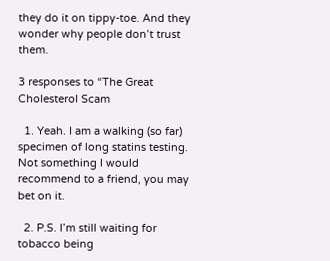they do it on tippy-toe. And they wonder why people don’t trust them.

3 responses to “The Great Cholesterol Scam

  1. Yeah. I am a walking (so far) specimen of long statins testing. Not something I would recommend to a friend, you may bet on it.

  2. P.S. I’m still waiting for tobacco being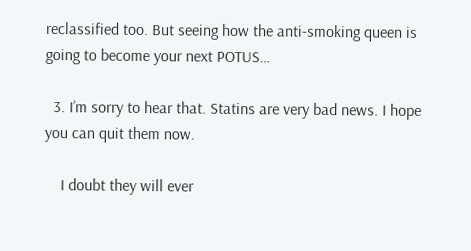reclassified too. But seeing how the anti-smoking queen is going to become your next POTUS…

  3. I’m sorry to hear that. Statins are very bad news. I hope you can quit them now.

    I doubt they will ever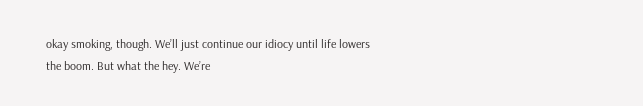okay smoking, though. We’ll just continue our idiocy until life lowers the boom. But what the hey. We’re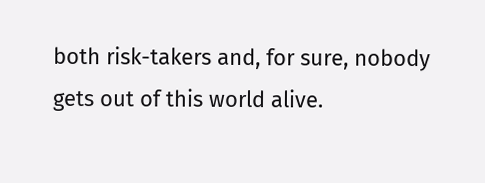both risk-takers and, for sure, nobody gets out of this world alive.